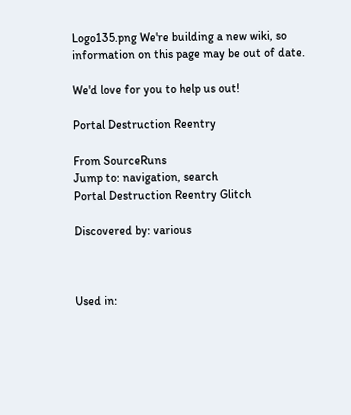Logo135.png We're building a new wiki, so information on this page may be out of date.

We'd love for you to help us out!

Portal Destruction Reentry

From SourceRuns
Jump to: navigation, search
Portal Destruction Reentry Glitch

Discovered by: various



Used in: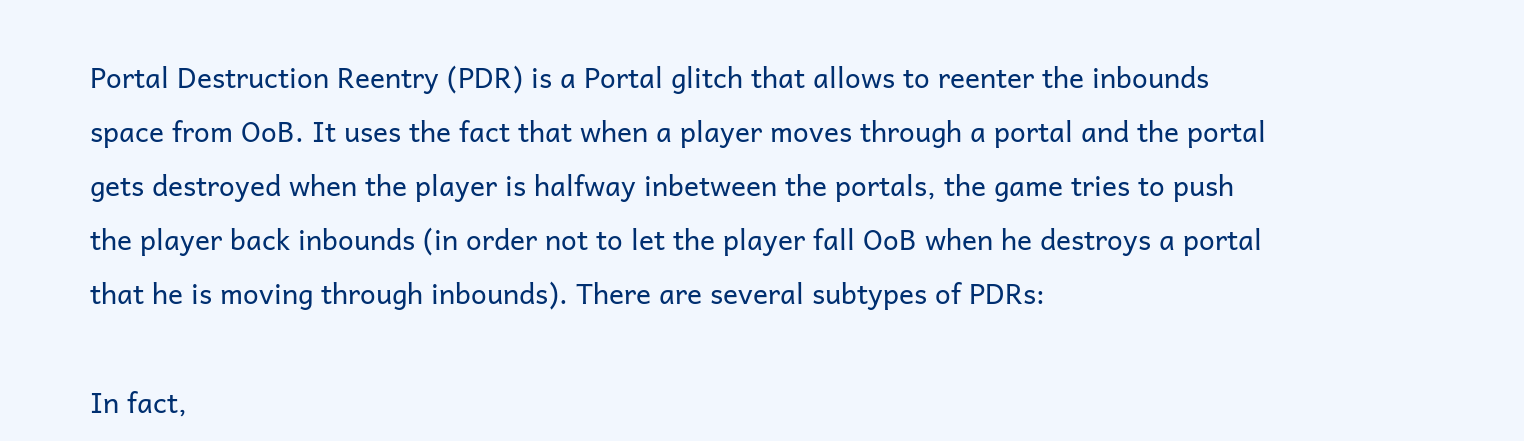Portal Destruction Reentry (PDR) is a Portal glitch that allows to reenter the inbounds space from OoB. It uses the fact that when a player moves through a portal and the portal gets destroyed when the player is halfway inbetween the portals, the game tries to push the player back inbounds (in order not to let the player fall OoB when he destroys a portal that he is moving through inbounds). There are several subtypes of PDRs:

In fact,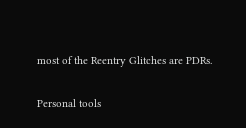most of the Reentry Glitches are PDRs.

Personal tools